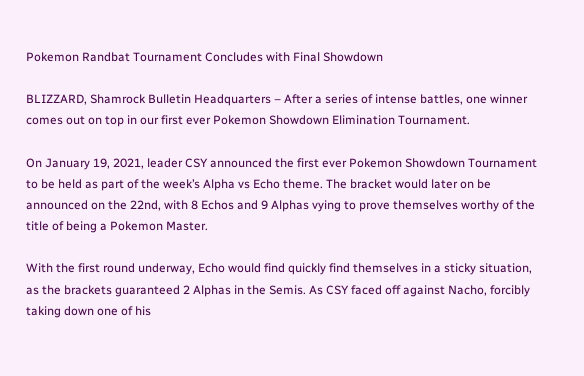Pokemon Randbat Tournament Concludes with Final Showdown

BLIZZARD, Shamrock Bulletin Headquarters – After a series of intense battles, one winner comes out on top in our first ever Pokemon Showdown Elimination Tournament.

On January 19, 2021, leader CSY announced the first ever Pokemon Showdown Tournament to be held as part of the week’s Alpha vs Echo theme. The bracket would later on be announced on the 22nd, with 8 Echos and 9 Alphas vying to prove themselves worthy of the title of being a Pokemon Master.

With the first round underway, Echo would find quickly find themselves in a sticky situation, as the brackets guaranteed 2 Alphas in the Semis. As CSY faced off against Nacho, forcibly taking down one of his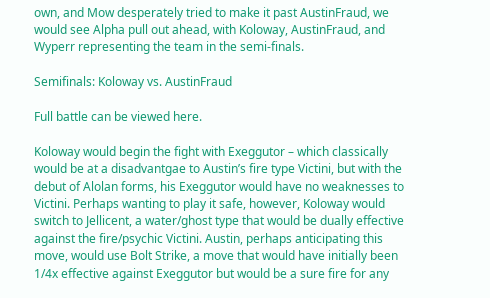own, and Mow desperately tried to make it past AustinFraud, we would see Alpha pull out ahead, with Koloway, AustinFraud, and Wyperr representing the team in the semi-finals.

Semifinals: Koloway vs. AustinFraud

Full battle can be viewed here.

Koloway would begin the fight with Exeggutor – which classically would be at a disadvantgae to Austin’s fire type Victini, but with the debut of Alolan forms, his Exeggutor would have no weaknesses to Victini. Perhaps wanting to play it safe, however, Koloway would switch to Jellicent, a water/ghost type that would be dually effective against the fire/psychic Victini. Austin, perhaps anticipating this move, would use Bolt Strike, a move that would have initially been 1/4x effective against Exeggutor but would be a sure fire for any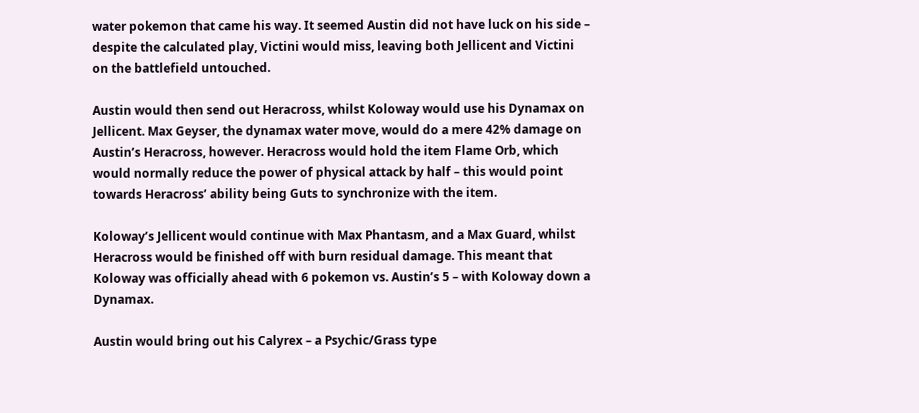water pokemon that came his way. It seemed Austin did not have luck on his side – despite the calculated play, Victini would miss, leaving both Jellicent and Victini on the battlefield untouched.

Austin would then send out Heracross, whilst Koloway would use his Dynamax on Jellicent. Max Geyser, the dynamax water move, would do a mere 42% damage on Austin’s Heracross, however. Heracross would hold the item Flame Orb, which would normally reduce the power of physical attack by half – this would point towards Heracross’ ability being Guts to synchronize with the item.

Koloway’s Jellicent would continue with Max Phantasm, and a Max Guard, whilst Heracross would be finished off with burn residual damage. This meant that Koloway was officially ahead with 6 pokemon vs. Austin’s 5 – with Koloway down a Dynamax.

Austin would bring out his Calyrex – a Psychic/Grass type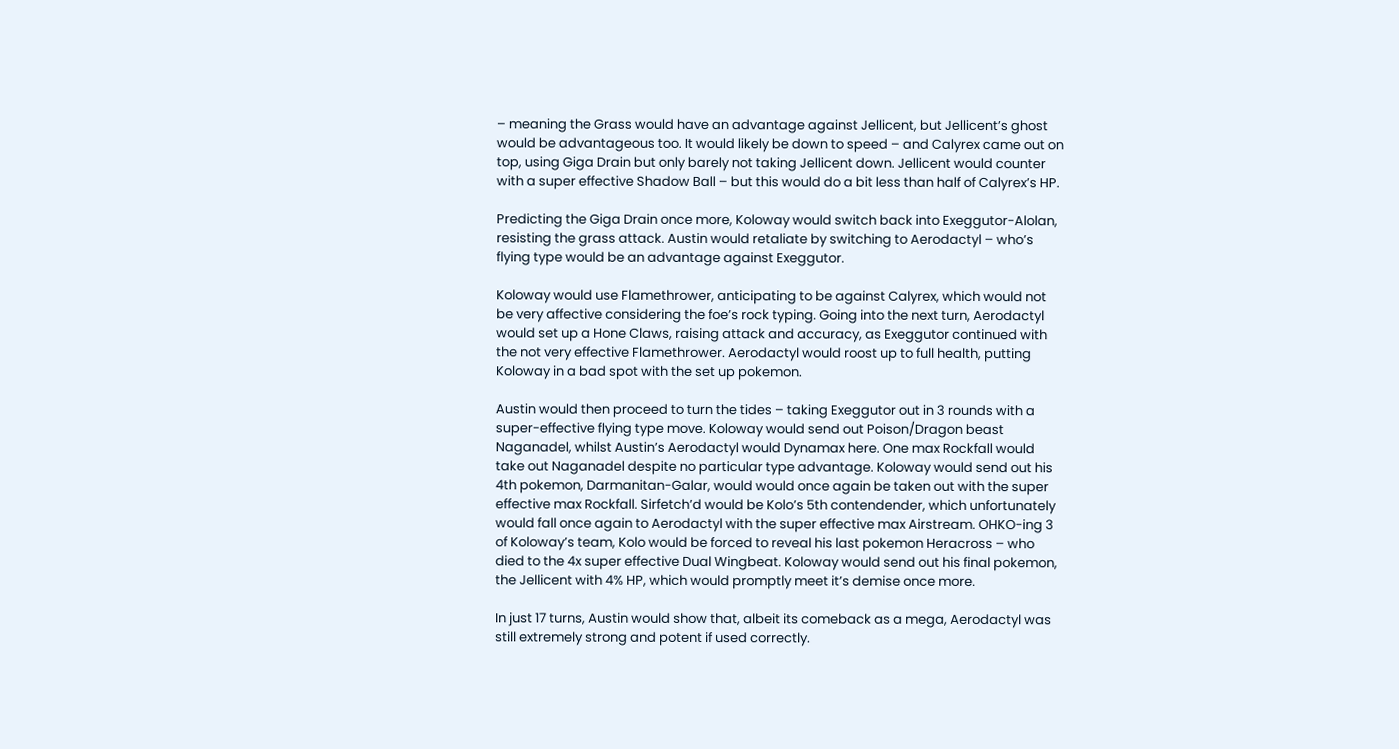– meaning the Grass would have an advantage against Jellicent, but Jellicent’s ghost would be advantageous too. It would likely be down to speed – and Calyrex came out on top, using Giga Drain but only barely not taking Jellicent down. Jellicent would counter with a super effective Shadow Ball – but this would do a bit less than half of Calyrex’s HP.

Predicting the Giga Drain once more, Koloway would switch back into Exeggutor-Alolan, resisting the grass attack. Austin would retaliate by switching to Aerodactyl – who’s flying type would be an advantage against Exeggutor.

Koloway would use Flamethrower, anticipating to be against Calyrex, which would not be very affective considering the foe’s rock typing. Going into the next turn, Aerodactyl would set up a Hone Claws, raising attack and accuracy, as Exeggutor continued with the not very effective Flamethrower. Aerodactyl would roost up to full health, putting Koloway in a bad spot with the set up pokemon.

Austin would then proceed to turn the tides – taking Exeggutor out in 3 rounds with a super-effective flying type move. Koloway would send out Poison/Dragon beast Naganadel, whilst Austin’s Aerodactyl would Dynamax here. One max Rockfall would take out Naganadel despite no particular type advantage. Koloway would send out his 4th pokemon, Darmanitan-Galar, would would once again be taken out with the super effective max Rockfall. Sirfetch’d would be Kolo’s 5th contendender, which unfortunately would fall once again to Aerodactyl with the super effective max Airstream. OHKO-ing 3 of Koloway’s team, Kolo would be forced to reveal his last pokemon Heracross – who died to the 4x super effective Dual Wingbeat. Koloway would send out his final pokemon, the Jellicent with 4% HP, which would promptly meet it’s demise once more.

In just 17 turns, Austin would show that, albeit its comeback as a mega, Aerodactyl was still extremely strong and potent if used correctly.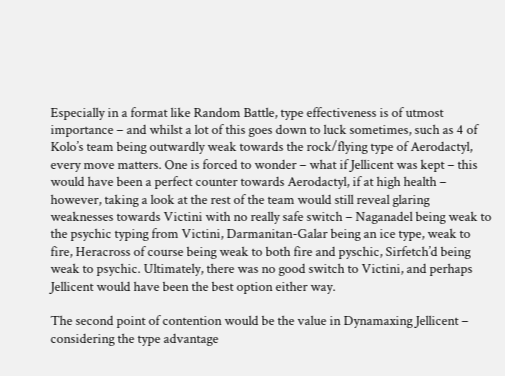Especially in a format like Random Battle, type effectiveness is of utmost importance – and whilst a lot of this goes down to luck sometimes, such as 4 of Kolo’s team being outwardly weak towards the rock/flying type of Aerodactyl, every move matters. One is forced to wonder – what if Jellicent was kept – this would have been a perfect counter towards Aerodactyl, if at high health – however, taking a look at the rest of the team would still reveal glaring weaknesses towards Victini with no really safe switch – Naganadel being weak to the psychic typing from Victini, Darmanitan-Galar being an ice type, weak to fire, Heracross of course being weak to both fire and pyschic, Sirfetch’d being weak to psychic. Ultimately, there was no good switch to Victini, and perhaps Jellicent would have been the best option either way.

The second point of contention would be the value in Dynamaxing Jellicent – considering the type advantage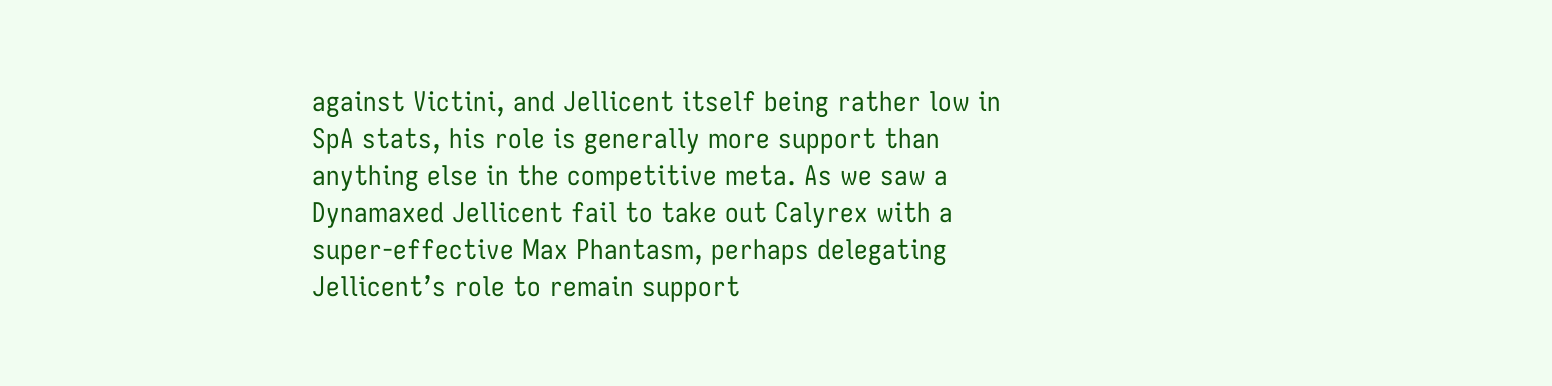against Victini, and Jellicent itself being rather low in SpA stats, his role is generally more support than anything else in the competitive meta. As we saw a Dynamaxed Jellicent fail to take out Calyrex with a super-effective Max Phantasm, perhaps delegating Jellicent’s role to remain support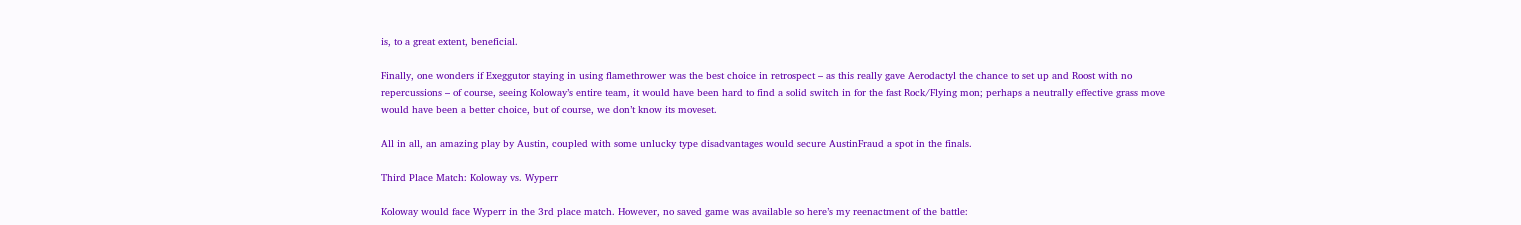is, to a great extent, beneficial.

Finally, one wonders if Exeggutor staying in using flamethrower was the best choice in retrospect – as this really gave Aerodactyl the chance to set up and Roost with no repercussions – of course, seeing Koloway’s entire team, it would have been hard to find a solid switch in for the fast Rock/Flying mon; perhaps a neutrally effective grass move would have been a better choice, but of course, we don’t know its moveset.

All in all, an amazing play by Austin, coupled with some unlucky type disadvantages would secure AustinFraud a spot in the finals.

Third Place Match: Koloway vs. Wyperr

Koloway would face Wyperr in the 3rd place match. However, no saved game was available so here’s my reenactment of the battle: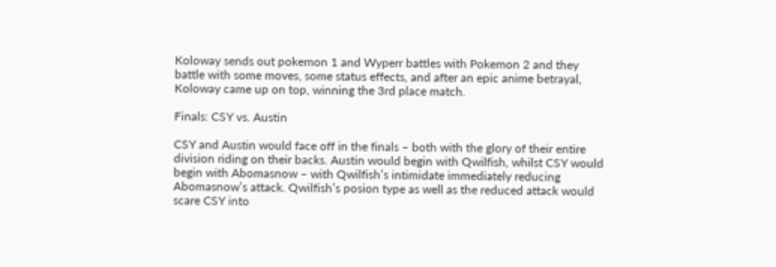Koloway sends out pokemon 1 and Wyperr battles with Pokemon 2 and they battle with some moves, some status effects, and after an epic anime betrayal, Koloway came up on top, winning the 3rd place match.

Finals: CSY vs. Austin

CSY and Austin would face off in the finals – both with the glory of their entire division riding on their backs. Austin would begin with Qwilfish, whilst CSY would begin with Abomasnow – with Qwilfish’s intimidate immediately reducing Abomasnow’s attack. Qwilfish’s posion type as well as the reduced attack would scare CSY into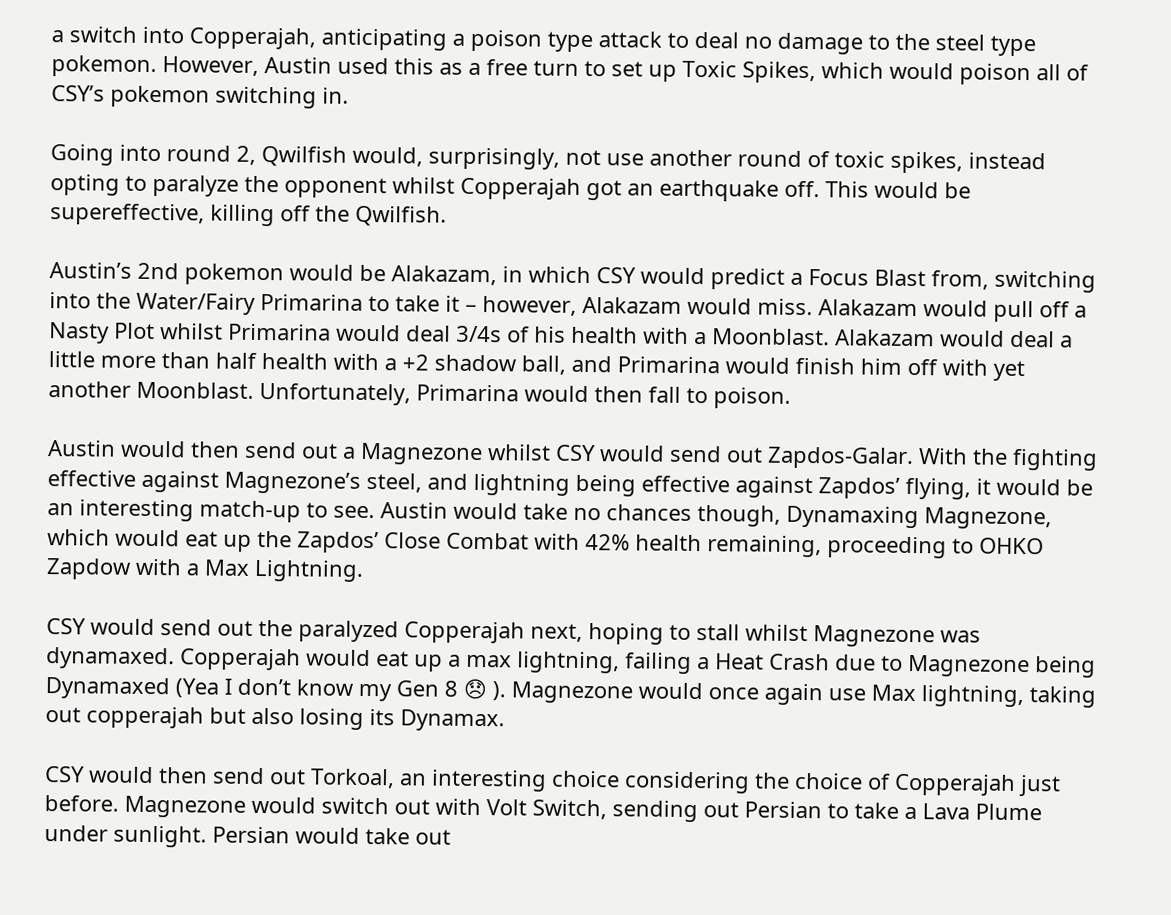a switch into Copperajah, anticipating a poison type attack to deal no damage to the steel type pokemon. However, Austin used this as a free turn to set up Toxic Spikes, which would poison all of CSY’s pokemon switching in.

Going into round 2, Qwilfish would, surprisingly, not use another round of toxic spikes, instead opting to paralyze the opponent whilst Copperajah got an earthquake off. This would be supereffective, killing off the Qwilfish.

Austin’s 2nd pokemon would be Alakazam, in which CSY would predict a Focus Blast from, switching into the Water/Fairy Primarina to take it – however, Alakazam would miss. Alakazam would pull off a Nasty Plot whilst Primarina would deal 3/4s of his health with a Moonblast. Alakazam would deal a little more than half health with a +2 shadow ball, and Primarina would finish him off with yet another Moonblast. Unfortunately, Primarina would then fall to poison.

Austin would then send out a Magnezone whilst CSY would send out Zapdos-Galar. With the fighting effective against Magnezone’s steel, and lightning being effective against Zapdos’ flying, it would be an interesting match-up to see. Austin would take no chances though, Dynamaxing Magnezone, which would eat up the Zapdos’ Close Combat with 42% health remaining, proceeding to OHKO Zapdow with a Max Lightning.

CSY would send out the paralyzed Copperajah next, hoping to stall whilst Magnezone was dynamaxed. Copperajah would eat up a max lightning, failing a Heat Crash due to Magnezone being Dynamaxed (Yea I don’t know my Gen 8 😞 ). Magnezone would once again use Max lightning, taking out copperajah but also losing its Dynamax.

CSY would then send out Torkoal, an interesting choice considering the choice of Copperajah just before. Magnezone would switch out with Volt Switch, sending out Persian to take a Lava Plume under sunlight. Persian would take out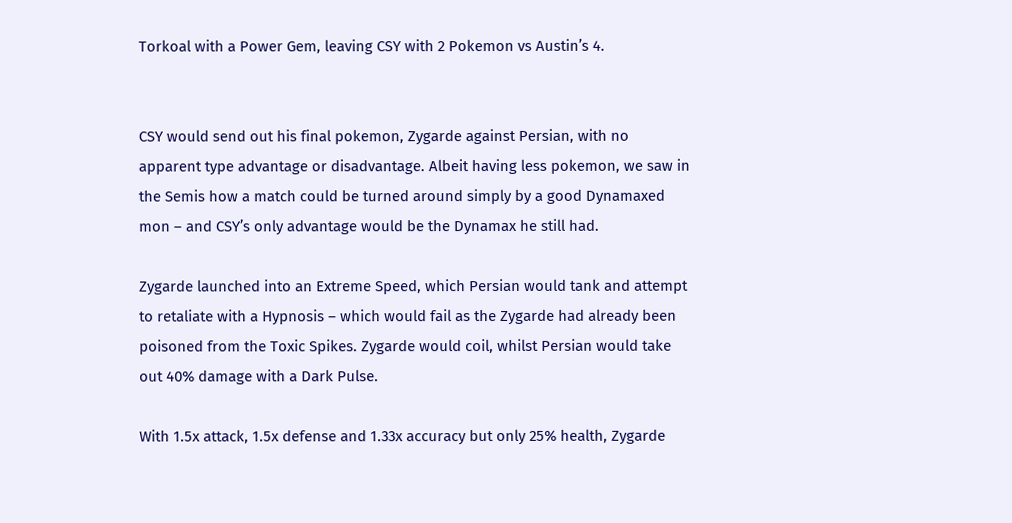Torkoal with a Power Gem, leaving CSY with 2 Pokemon vs Austin’s 4.


CSY would send out his final pokemon, Zygarde against Persian, with no apparent type advantage or disadvantage. Albeit having less pokemon, we saw in the Semis how a match could be turned around simply by a good Dynamaxed mon – and CSY’s only advantage would be the Dynamax he still had.

Zygarde launched into an Extreme Speed, which Persian would tank and attempt to retaliate with a Hypnosis – which would fail as the Zygarde had already been poisoned from the Toxic Spikes. Zygarde would coil, whilst Persian would take out 40% damage with a Dark Pulse.

With 1.5x attack, 1.5x defense and 1.33x accuracy but only 25% health, Zygarde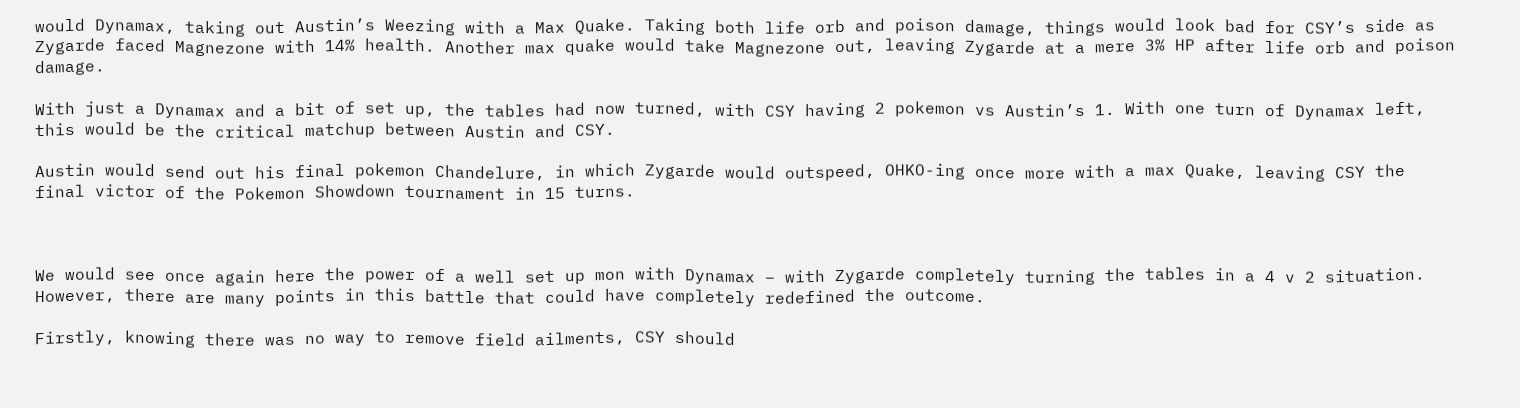would Dynamax, taking out Austin’s Weezing with a Max Quake. Taking both life orb and poison damage, things would look bad for CSY’s side as Zygarde faced Magnezone with 14% health. Another max quake would take Magnezone out, leaving Zygarde at a mere 3% HP after life orb and poison damage.

With just a Dynamax and a bit of set up, the tables had now turned, with CSY having 2 pokemon vs Austin’s 1. With one turn of Dynamax left, this would be the critical matchup between Austin and CSY.

Austin would send out his final pokemon Chandelure, in which Zygarde would outspeed, OHKO-ing once more with a max Quake, leaving CSY the final victor of the Pokemon Showdown tournament in 15 turns.



We would see once again here the power of a well set up mon with Dynamax – with Zygarde completely turning the tables in a 4 v 2 situation. However, there are many points in this battle that could have completely redefined the outcome.

Firstly, knowing there was no way to remove field ailments, CSY should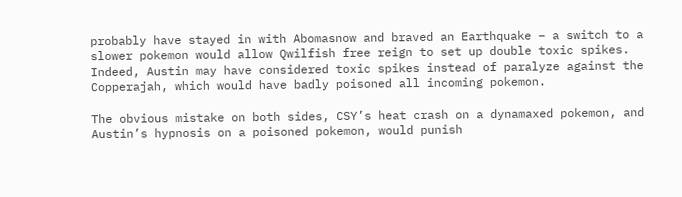probably have stayed in with Abomasnow and braved an Earthquake – a switch to a slower pokemon would allow Qwilfish free reign to set up double toxic spikes. Indeed, Austin may have considered toxic spikes instead of paralyze against the Copperajah, which would have badly poisoned all incoming pokemon.

The obvious mistake on both sides, CSY’s heat crash on a dynamaxed pokemon, and Austin’s hypnosis on a poisoned pokemon, would punish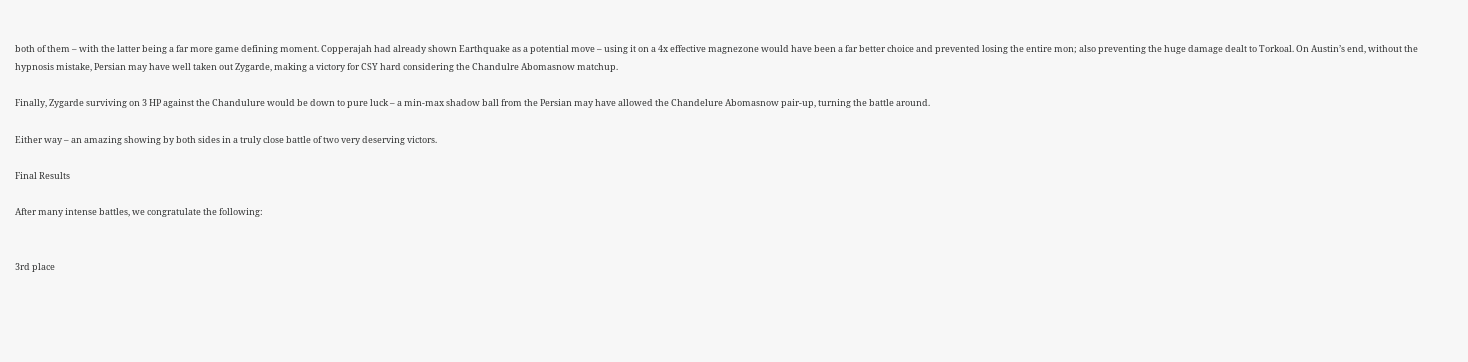both of them – with the latter being a far more game defining moment. Copperajah had already shown Earthquake as a potential move – using it on a 4x effective magnezone would have been a far better choice and prevented losing the entire mon; also preventing the huge damage dealt to Torkoal. On Austin’s end, without the hypnosis mistake, Persian may have well taken out Zygarde, making a victory for CSY hard considering the Chandulre Abomasnow matchup.

Finally, Zygarde surviving on 3 HP against the Chandulure would be down to pure luck – a min-max shadow ball from the Persian may have allowed the Chandelure Abomasnow pair-up, turning the battle around.

Either way – an amazing showing by both sides in a truly close battle of two very deserving victors.

Final Results

After many intense battles, we congratulate the following:


3rd place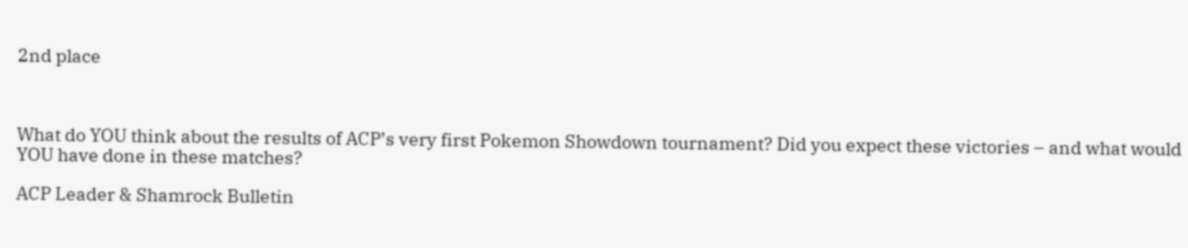2nd place



What do YOU think about the results of ACP’s very first Pokemon Showdown tournament? Did you expect these victories – and what would YOU have done in these matches?

ACP Leader & Shamrock Bulletin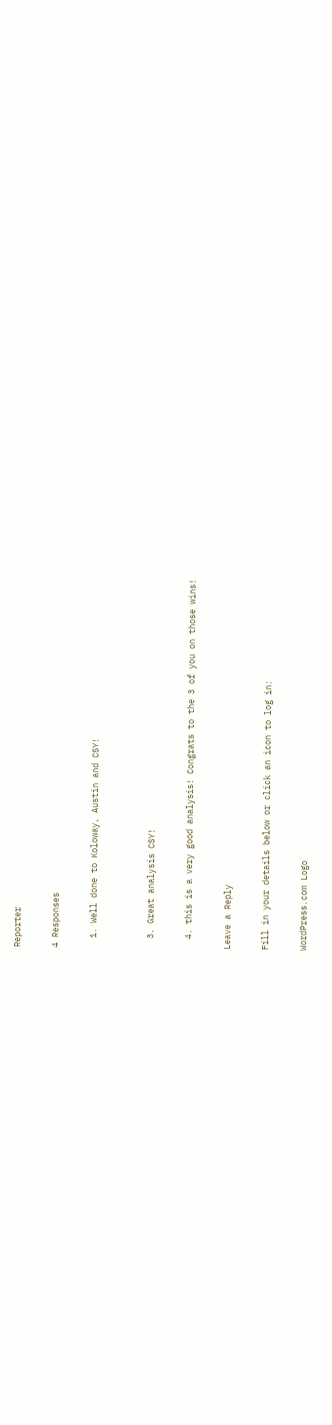Reporter

4 Responses

  1. Well done to Koloway, Austin and CSY!


  3. Great analysis CSY!

  4. this is a very good analysis! Congrats to the 3 of you on those wins!

Leave a Reply

Fill in your details below or click an icon to log in:

WordPress.com Logo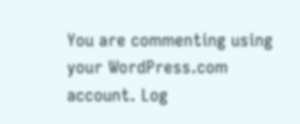You are commenting using your WordPress.com account. Log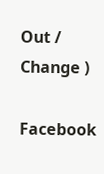Out /  Change )

Facebook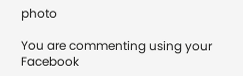photo

You are commenting using your Facebook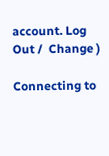account. Log Out /  Change )

Connecting to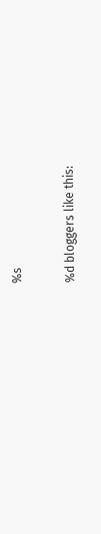%s

%d bloggers like this: